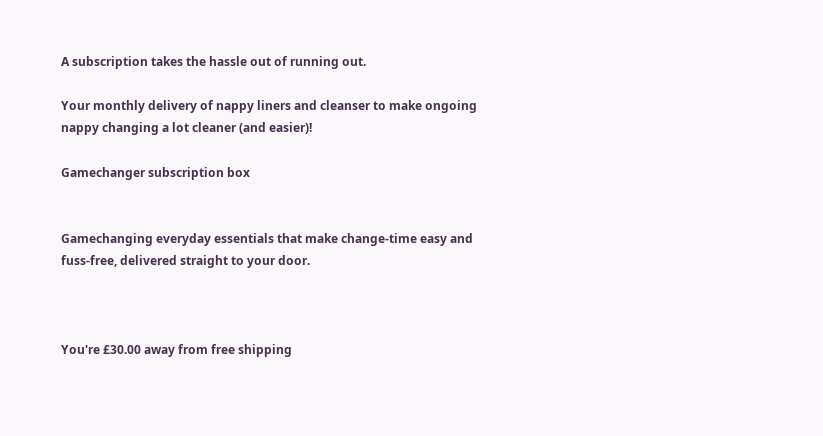A subscription takes the hassle out of running out.

Your monthly delivery of nappy liners and cleanser to make ongoing nappy changing a lot cleaner (and easier)!

Gamechanger subscription box


Gamechanging everyday essentials that make change-time easy and fuss-free, delivered straight to your door.



You're £30.00 away from free shipping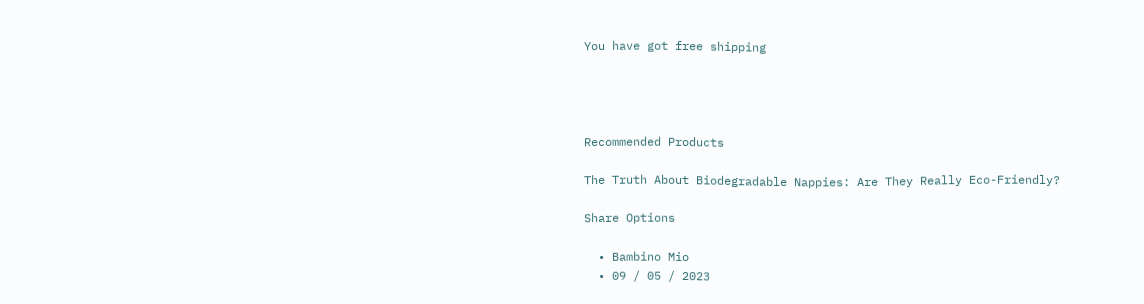You have got free shipping




Recommended Products

The Truth About Biodegradable Nappies: Are They Really Eco-Friendly?

Share Options

  • Bambino Mio
  • 09 / 05 / 2023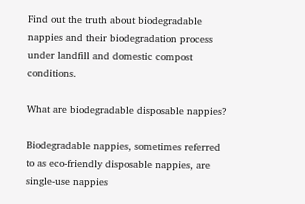Find out the truth about biodegradable nappies and their biodegradation process under landfill and domestic compost conditions.

What are biodegradable disposable nappies?

Biodegradable nappies, sometimes referred to as eco-friendly disposable nappies, are single-use nappies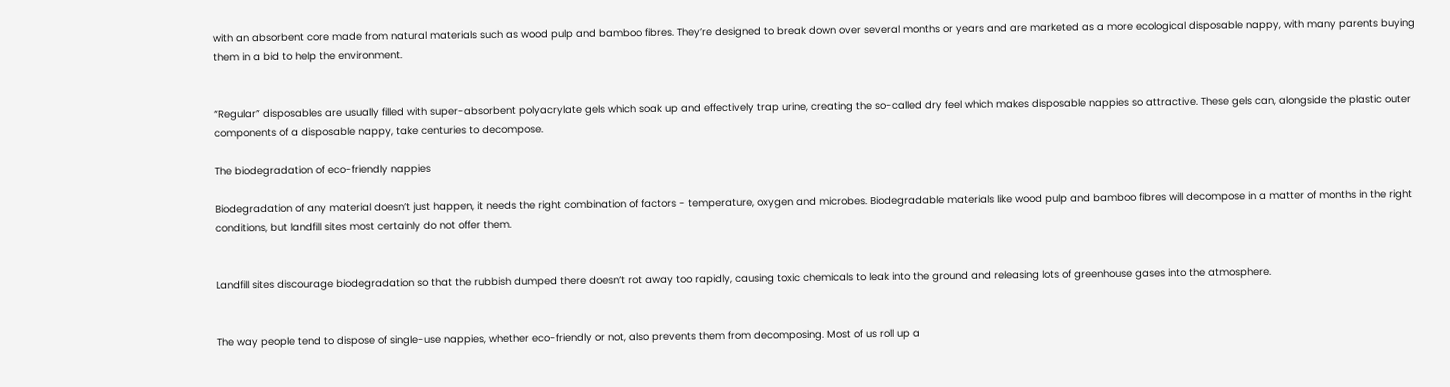with an absorbent core made from natural materials such as wood pulp and bamboo fibres. They’re designed to break down over several months or years and are marketed as a more ecological disposable nappy, with many parents buying them in a bid to help the environment.


“Regular” disposables are usually filled with super-absorbent polyacrylate gels which soak up and effectively trap urine, creating the so-called dry feel which makes disposable nappies so attractive. These gels can, alongside the plastic outer components of a disposable nappy, take centuries to decompose.

The biodegradation of eco-friendly nappies

Biodegradation of any material doesn’t just happen, it needs the right combination of factors - temperature, oxygen and microbes. Biodegradable materials like wood pulp and bamboo fibres will decompose in a matter of months in the right conditions, but landfill sites most certainly do not offer them.


Landfill sites discourage biodegradation so that the rubbish dumped there doesn’t rot away too rapidly, causing toxic chemicals to leak into the ground and releasing lots of greenhouse gases into the atmosphere.


The way people tend to dispose of single-use nappies, whether eco-friendly or not, also prevents them from decomposing. Most of us roll up a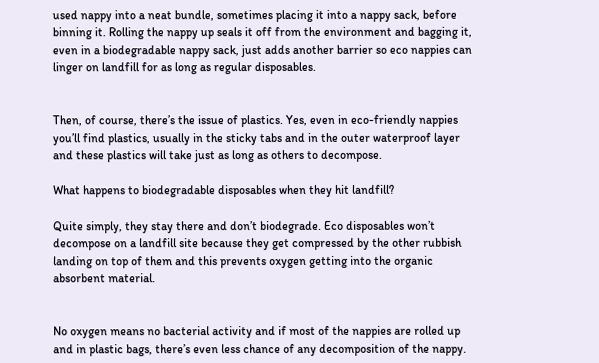used nappy into a neat bundle, sometimes placing it into a nappy sack, before binning it. Rolling the nappy up seals it off from the environment and bagging it, even in a biodegradable nappy sack, just adds another barrier so eco nappies can linger on landfill for as long as regular disposables.


Then, of course, there’s the issue of plastics. Yes, even in eco-friendly nappies you’ll find plastics, usually in the sticky tabs and in the outer waterproof layer and these plastics will take just as long as others to decompose.

What happens to biodegradable disposables when they hit landfill?

Quite simply, they stay there and don’t biodegrade. Eco disposables won’t decompose on a landfill site because they get compressed by the other rubbish landing on top of them and this prevents oxygen getting into the organic absorbent material.


No oxygen means no bacterial activity and if most of the nappies are rolled up and in plastic bags, there’s even less chance of any decomposition of the nappy.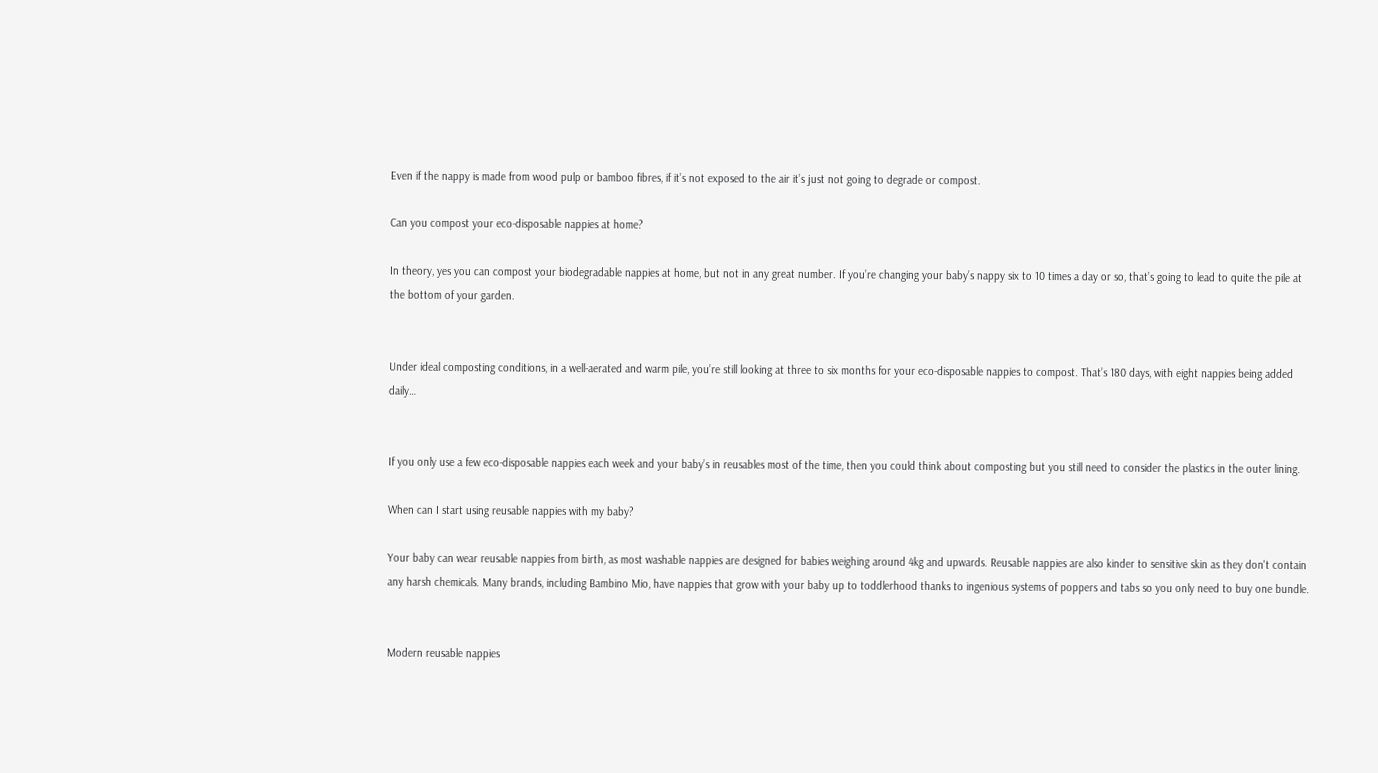Even if the nappy is made from wood pulp or bamboo fibres, if it’s not exposed to the air it’s just not going to degrade or compost.

Can you compost your eco-disposable nappies at home?

In theory, yes you can compost your biodegradable nappies at home, but not in any great number. If you’re changing your baby’s nappy six to 10 times a day or so, that’s going to lead to quite the pile at the bottom of your garden.


Under ideal composting conditions, in a well-aerated and warm pile, you’re still looking at three to six months for your eco-disposable nappies to compost. That’s 180 days, with eight nappies being added daily…


If you only use a few eco-disposable nappies each week and your baby’s in reusables most of the time, then you could think about composting but you still need to consider the plastics in the outer lining.

When can I start using reusable nappies with my baby?

Your baby can wear reusable nappies from birth, as most washable nappies are designed for babies weighing around 4kg and upwards. Reusable nappies are also kinder to sensitive skin as they don't contain any harsh chemicals. Many brands, including Bambino Mio, have nappies that grow with your baby up to toddlerhood thanks to ingenious systems of poppers and tabs so you only need to buy one bundle.


Modern reusable nappies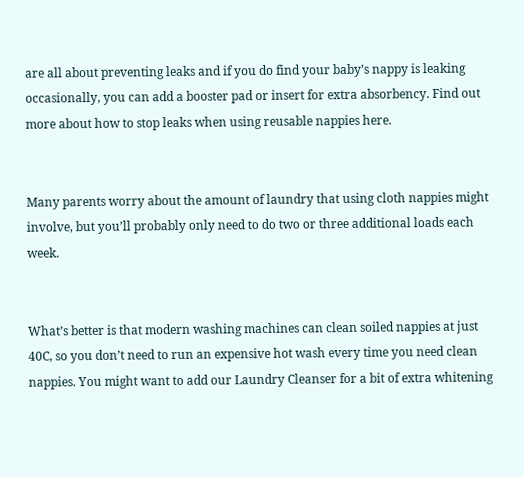are all about preventing leaks and if you do find your baby’s nappy is leaking occasionally, you can add a booster pad or insert for extra absorbency. Find out more about how to stop leaks when using reusable nappies here.


Many parents worry about the amount of laundry that using cloth nappies might involve, but you’ll probably only need to do two or three additional loads each week.


What’s better is that modern washing machines can clean soiled nappies at just 40C, so you don’t need to run an expensive hot wash every time you need clean nappies. You might want to add our Laundry Cleanser for a bit of extra whitening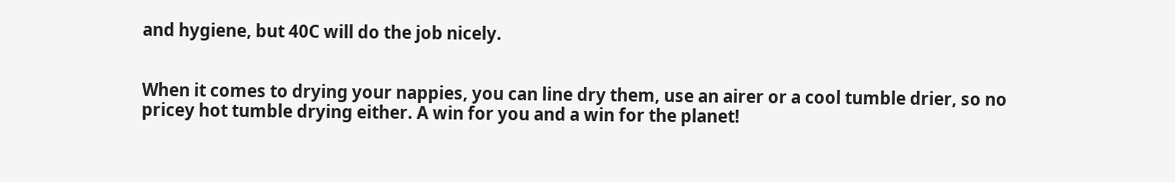and hygiene, but 40C will do the job nicely.


When it comes to drying your nappies, you can line dry them, use an airer or a cool tumble drier, so no pricey hot tumble drying either. A win for you and a win for the planet!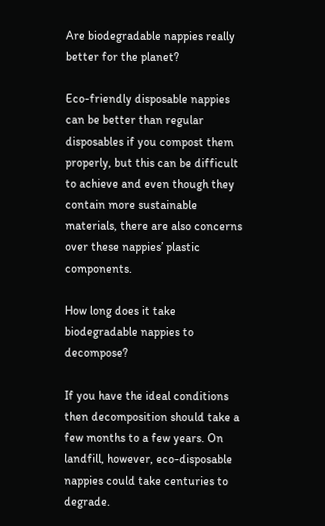Are biodegradable nappies really better for the planet?

Eco-friendly disposable nappies can be better than regular disposables if you compost them properly, but this can be difficult to achieve and even though they contain more sustainable materials, there are also concerns over these nappies’ plastic components.

How long does it take biodegradable nappies to decompose?

If you have the ideal conditions then decomposition should take a few months to a few years. On landfill, however, eco-disposable nappies could take centuries to degrade.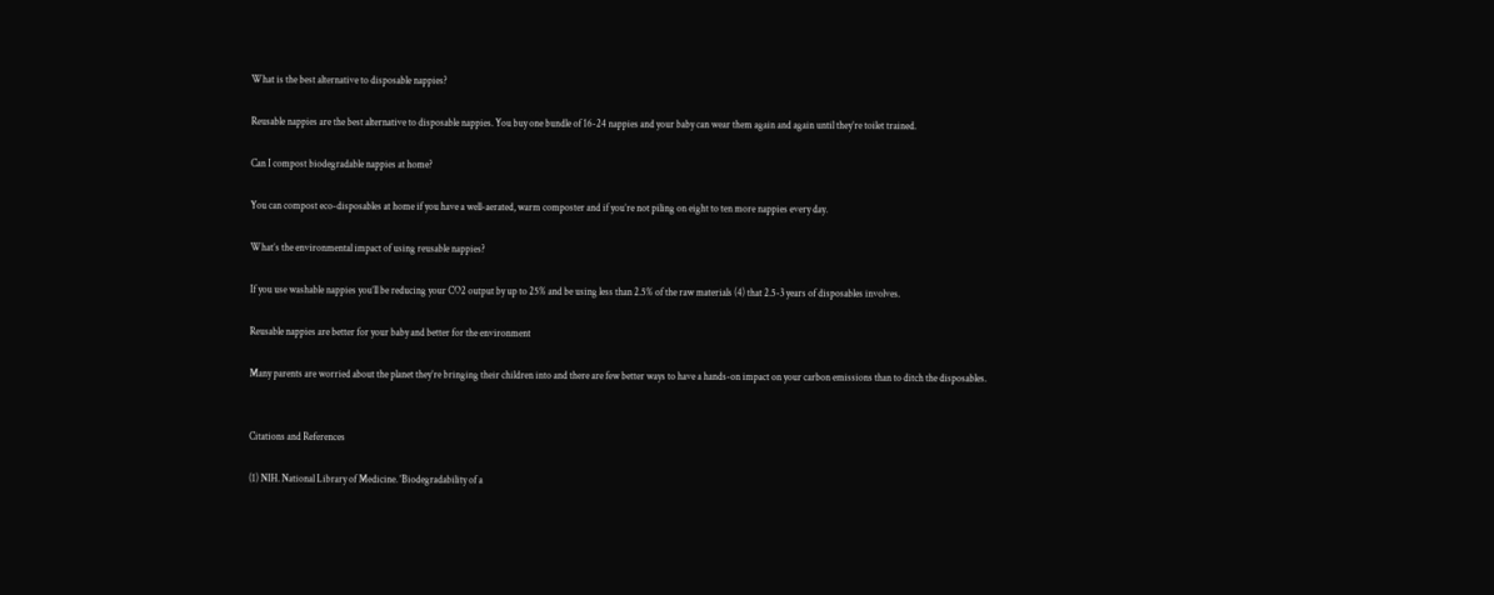What is the best alternative to disposable nappies?

Reusable nappies are the best alternative to disposable nappies. You buy one bundle of 16-24 nappies and your baby can wear them again and again until they’re toilet trained.

Can I compost biodegradable nappies at home?

You can compost eco-disposables at home if you have a well-aerated, warm composter and if you’re not piling on eight to ten more nappies every day.

What’s the environmental impact of using reusable nappies?

If you use washable nappies you’ll be reducing your CO2 output by up to 25% and be using less than 2.5% of the raw materials (4) that 2.5-3 years of disposables involves.

Reusable nappies are better for your baby and better for the environment

Many parents are worried about the planet they’re bringing their children into and there are few better ways to have a hands-on impact on your carbon emissions than to ditch the disposables.


Citations and References

(1) NIH. National Library of Medicine. ‘Biodegradability of a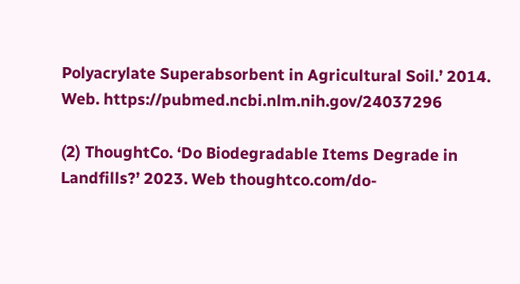Polyacrylate Superabsorbent in Agricultural Soil.’ 2014. Web. https://pubmed.ncbi.nlm.nih.gov/24037296

(2) ThoughtCo. ‘Do Biodegradable Items Degrade in Landfills?’ 2023. Web thoughtco.com/do-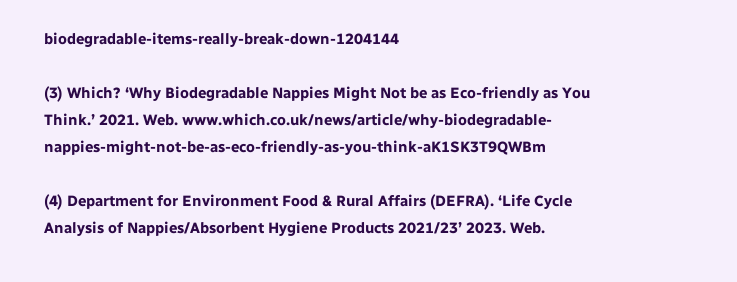biodegradable-items-really-break-down-1204144

(3) Which? ‘Why Biodegradable Nappies Might Not be as Eco-friendly as You Think.’ 2021. Web. www.which.co.uk/news/article/why-biodegradable-nappies-might-not-be-as-eco-friendly-as-you-think-aK1SK3T9QWBm

(4) Department for Environment Food & Rural Affairs (DEFRA). ‘Life Cycle Analysis of Nappies/Absorbent Hygiene Products 2021/23’ 2023. Web.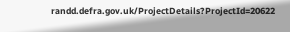randd.defra.gov.uk/ProjectDetails?ProjectId=20622